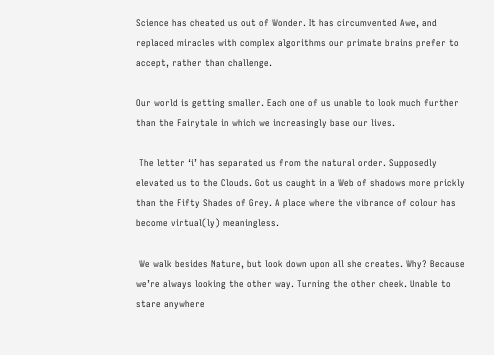Science has cheated us out of Wonder. It has circumvented Awe, and replaced miracles with complex algorithms our primate brains prefer to accept, rather than challenge.

Our world is getting smaller. Each one of us unable to look much further than the Fairytale in which we increasingly base our lives.

 The letter ‘i’ has separated us from the natural order. Supposedly elevated us to the Clouds. Got us caught in a Web of shadows more prickly than the Fifty Shades of Grey. A place where the vibrance of colour has become virtual(ly) meaningless.

 We walk besides Nature, but look down upon all she creates. Why? Because we’re always looking the other way. Turning the other cheek. Unable to stare anywhere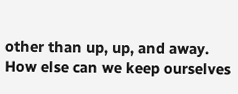other than up, up, and away. How else can we keep ourselves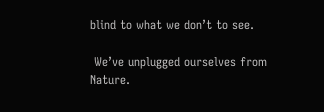blind to what we don’t to see.

 We’ve unplugged ourselves from Nature.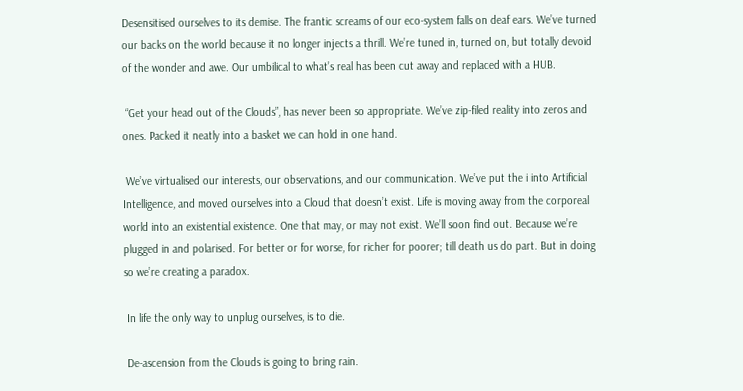Desensitised ourselves to its demise. The frantic screams of our eco-system falls on deaf ears. We’ve turned our backs on the world because it no longer injects a thrill. We’re tuned in, turned on, but totally devoid of the wonder and awe. Our umbilical to what’s real has been cut away and replaced with a HUB.

 “Get your head out of the Clouds”, has never been so appropriate. We’ve zip-filed reality into zeros and ones. Packed it neatly into a basket we can hold in one hand.

 We’ve virtualised our interests, our observations, and our communication. We’ve put the i into Artificial Intelligence, and moved ourselves into a Cloud that doesn’t exist. Life is moving away from the corporeal world into an existential existence. One that may, or may not exist. We’ll soon find out. Because we’re plugged in and polarised. For better or for worse, for richer for poorer; till death us do part. But in doing so we’re creating a paradox.

 In life the only way to unplug ourselves, is to die.

 De-ascension from the Clouds is going to bring rain.